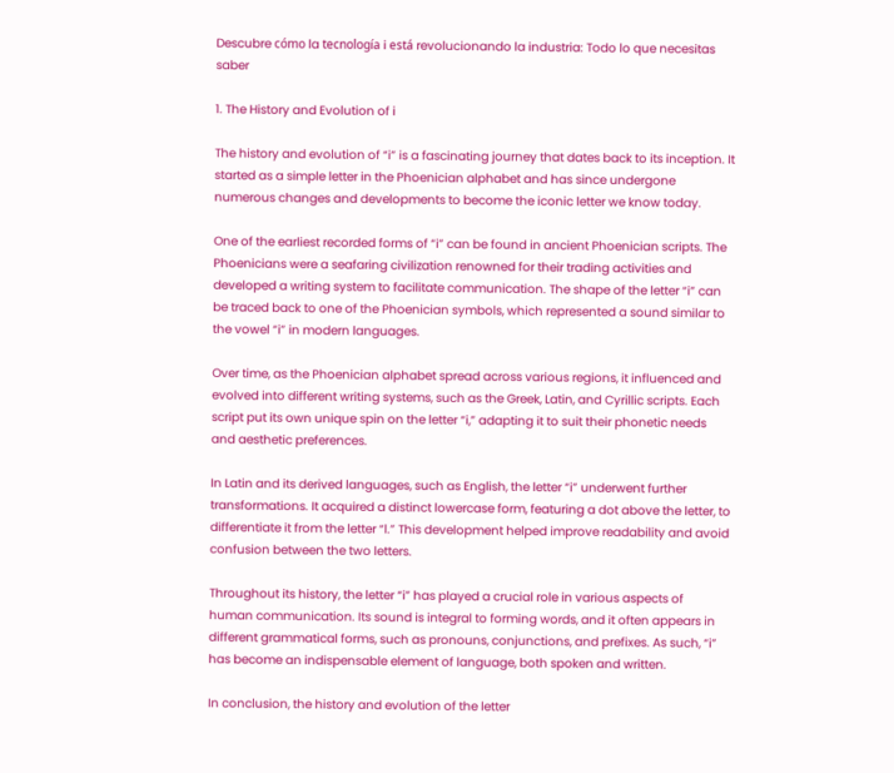Descubre cómo la tecnología i está revolucionando la industria: Todo lo que necesitas saber

1. The History and Evolution of i

The history and evolution of “i” is a fascinating journey that dates back to its inception. It started as a simple letter in the Phoenician alphabet and has since undergone numerous changes and developments to become the iconic letter we know today.

One of the earliest recorded forms of “i” can be found in ancient Phoenician scripts. The Phoenicians were a seafaring civilization renowned for their trading activities and developed a writing system to facilitate communication. The shape of the letter “i” can be traced back to one of the Phoenician symbols, which represented a sound similar to the vowel “i” in modern languages.

Over time, as the Phoenician alphabet spread across various regions, it influenced and evolved into different writing systems, such as the Greek, Latin, and Cyrillic scripts. Each script put its own unique spin on the letter “i,” adapting it to suit their phonetic needs and aesthetic preferences.

In Latin and its derived languages, such as English, the letter “i” underwent further transformations. It acquired a distinct lowercase form, featuring a dot above the letter, to differentiate it from the letter “l.” This development helped improve readability and avoid confusion between the two letters.

Throughout its history, the letter “i” has played a crucial role in various aspects of human communication. Its sound is integral to forming words, and it often appears in different grammatical forms, such as pronouns, conjunctions, and prefixes. As such, “i” has become an indispensable element of language, both spoken and written.

In conclusion, the history and evolution of the letter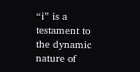“i” is a testament to the dynamic nature of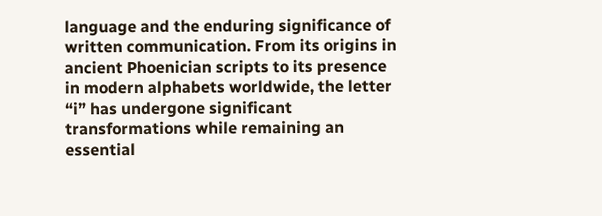language and the enduring significance of written communication. From its origins in ancient Phoenician scripts to its presence in modern alphabets worldwide, the letter “i” has undergone significant transformations while remaining an essential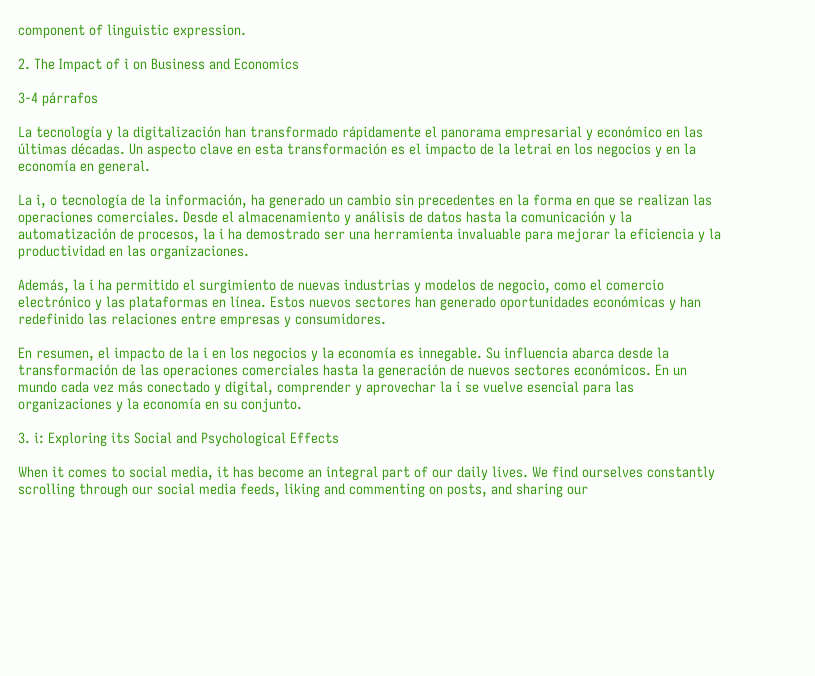component of linguistic expression.

2. The Impact of i on Business and Economics

3-4 párrafos

La tecnología y la digitalización han transformado rápidamente el panorama empresarial y económico en las últimas décadas. Un aspecto clave en esta transformación es el impacto de la letrai en los negocios y en la economía en general.

La i, o tecnología de la información, ha generado un cambio sin precedentes en la forma en que se realizan las operaciones comerciales. Desde el almacenamiento y análisis de datos hasta la comunicación y la automatización de procesos, la i ha demostrado ser una herramienta invaluable para mejorar la eficiencia y la productividad en las organizaciones.

Además, la i ha permitido el surgimiento de nuevas industrias y modelos de negocio, como el comercio electrónico y las plataformas en línea. Estos nuevos sectores han generado oportunidades económicas y han redefinido las relaciones entre empresas y consumidores.

En resumen, el impacto de la i en los negocios y la economía es innegable. Su influencia abarca desde la transformación de las operaciones comerciales hasta la generación de nuevos sectores económicos. En un mundo cada vez más conectado y digital, comprender y aprovechar la i se vuelve esencial para las organizaciones y la economía en su conjunto.

3. i: Exploring its Social and Psychological Effects

When it comes to social media, it has become an integral part of our daily lives. We find ourselves constantly scrolling through our social media feeds, liking and commenting on posts, and sharing our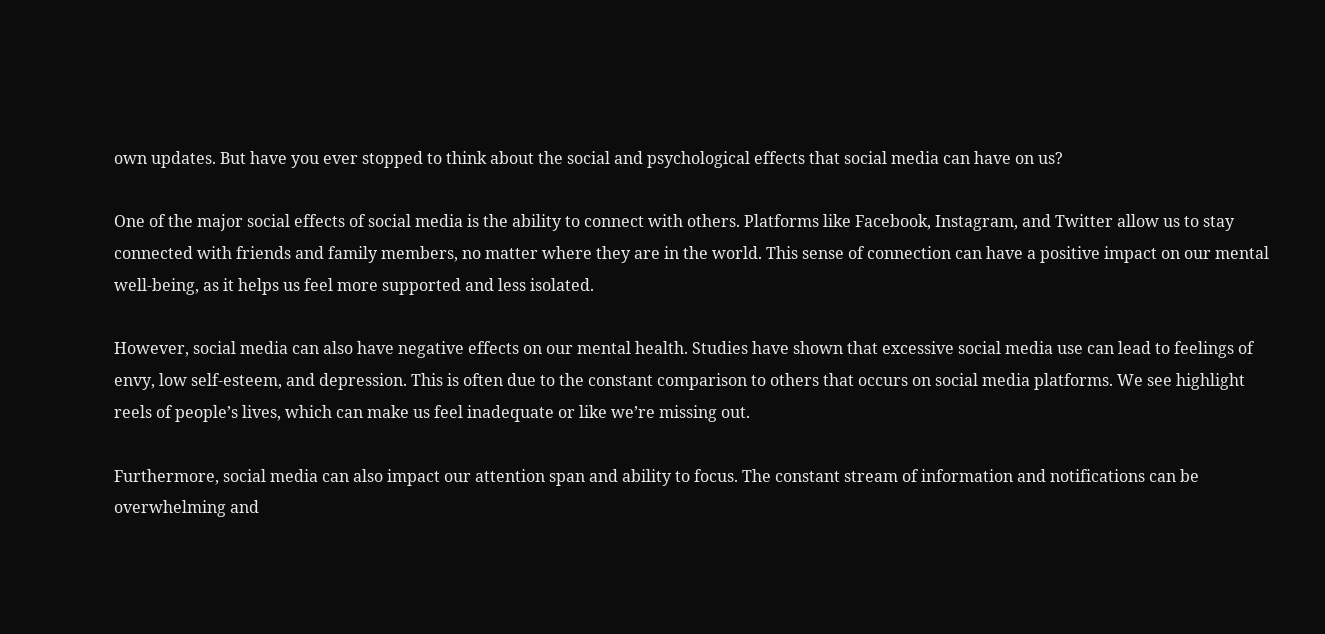own updates. But have you ever stopped to think about the social and psychological effects that social media can have on us?

One of the major social effects of social media is the ability to connect with others. Platforms like Facebook, Instagram, and Twitter allow us to stay connected with friends and family members, no matter where they are in the world. This sense of connection can have a positive impact on our mental well-being, as it helps us feel more supported and less isolated.

However, social media can also have negative effects on our mental health. Studies have shown that excessive social media use can lead to feelings of envy, low self-esteem, and depression. This is often due to the constant comparison to others that occurs on social media platforms. We see highlight reels of people’s lives, which can make us feel inadequate or like we’re missing out.

Furthermore, social media can also impact our attention span and ability to focus. The constant stream of information and notifications can be overwhelming and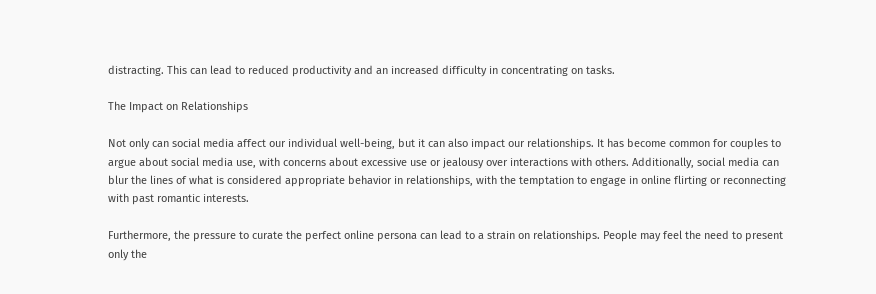distracting. This can lead to reduced productivity and an increased difficulty in concentrating on tasks.

The Impact on Relationships

Not only can social media affect our individual well-being, but it can also impact our relationships. It has become common for couples to argue about social media use, with concerns about excessive use or jealousy over interactions with others. Additionally, social media can blur the lines of what is considered appropriate behavior in relationships, with the temptation to engage in online flirting or reconnecting with past romantic interests.

Furthermore, the pressure to curate the perfect online persona can lead to a strain on relationships. People may feel the need to present only the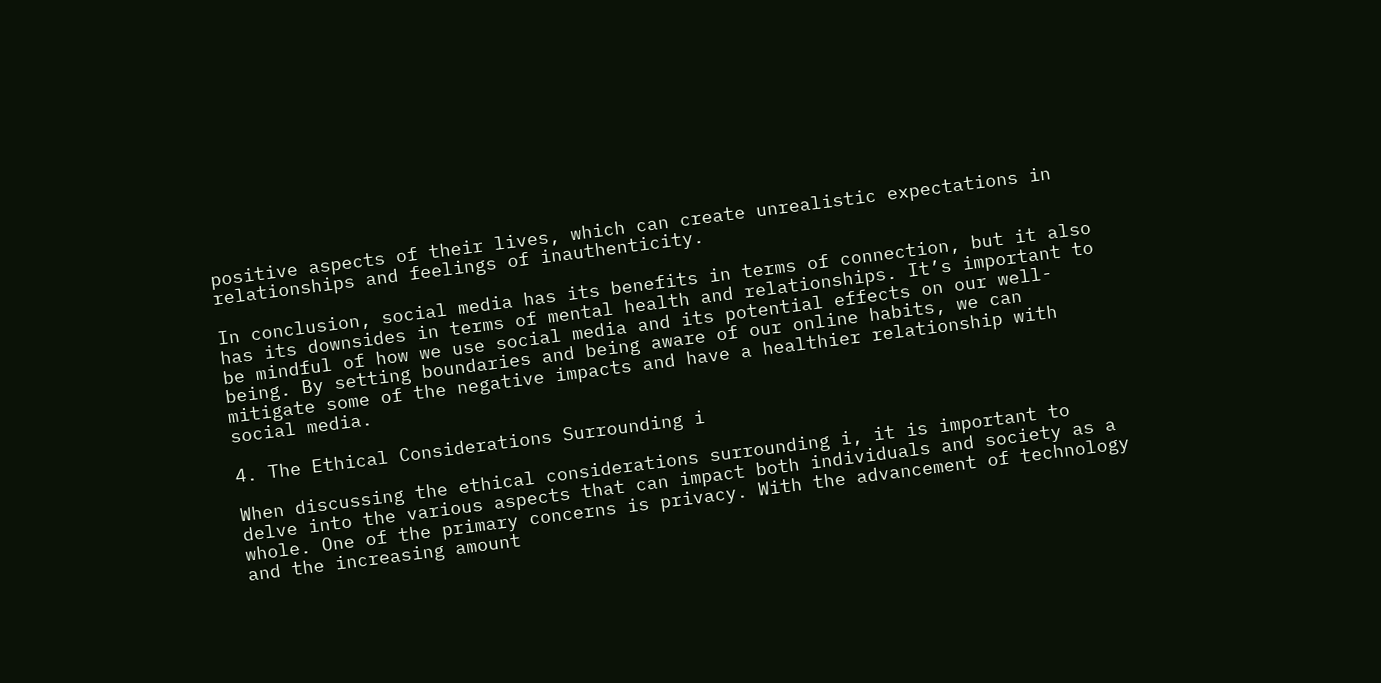positive aspects of their lives, which can create unrealistic expectations in relationships and feelings of inauthenticity.

In conclusion, social media has its benefits in terms of connection, but it also has its downsides in terms of mental health and relationships. It’s important to be mindful of how we use social media and its potential effects on our well-being. By setting boundaries and being aware of our online habits, we can mitigate some of the negative impacts and have a healthier relationship with social media.

4. The Ethical Considerations Surrounding i

When discussing the ethical considerations surrounding i, it is important to delve into the various aspects that can impact both individuals and society as a whole. One of the primary concerns is privacy. With the advancement of technology and the increasing amount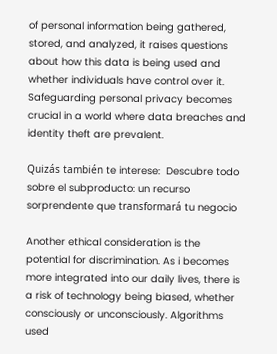of personal information being gathered, stored, and analyzed, it raises questions about how this data is being used and whether individuals have control over it. Safeguarding personal privacy becomes crucial in a world where data breaches and identity theft are prevalent.

Quizás también te interese:  Descubre todo sobre el subproducto: un recurso sorprendente que transformará tu negocio

Another ethical consideration is the potential for discrimination. As i becomes more integrated into our daily lives, there is a risk of technology being biased, whether consciously or unconsciously. Algorithms used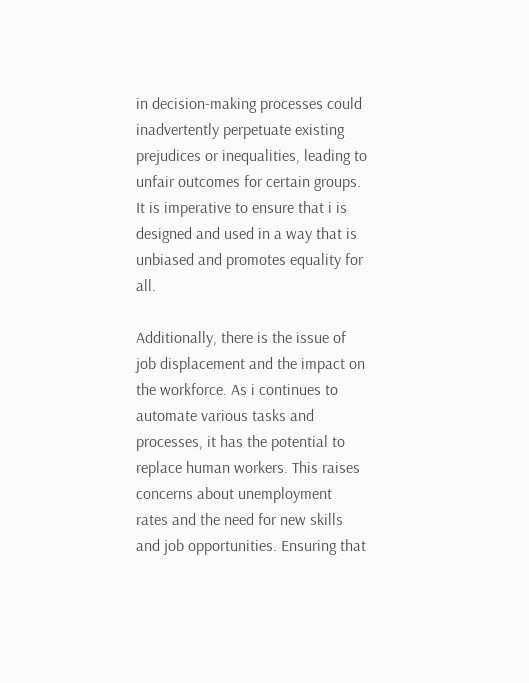in decision-making processes could inadvertently perpetuate existing prejudices or inequalities, leading to unfair outcomes for certain groups. It is imperative to ensure that i is designed and used in a way that is unbiased and promotes equality for all.

Additionally, there is the issue of job displacement and the impact on the workforce. As i continues to automate various tasks and processes, it has the potential to replace human workers. This raises concerns about unemployment rates and the need for new skills and job opportunities. Ensuring that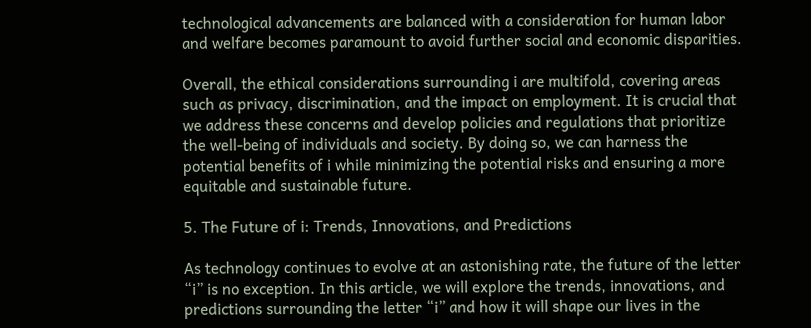technological advancements are balanced with a consideration for human labor and welfare becomes paramount to avoid further social and economic disparities.

Overall, the ethical considerations surrounding i are multifold, covering areas such as privacy, discrimination, and the impact on employment. It is crucial that we address these concerns and develop policies and regulations that prioritize the well-being of individuals and society. By doing so, we can harness the potential benefits of i while minimizing the potential risks and ensuring a more equitable and sustainable future.

5. The Future of i: Trends, Innovations, and Predictions

As technology continues to evolve at an astonishing rate, the future of the letter “i” is no exception. In this article, we will explore the trends, innovations, and predictions surrounding the letter “i” and how it will shape our lives in the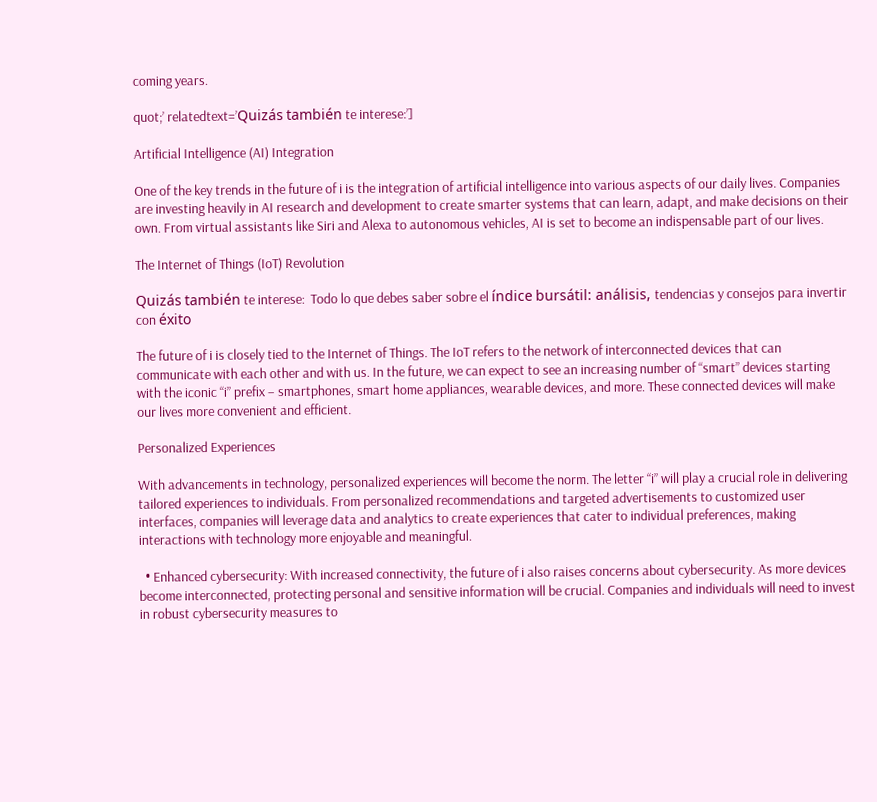coming years.

quot;’ relatedtext=’Quizás también te interese:’]

Artificial Intelligence (AI) Integration

One of the key trends in the future of i is the integration of artificial intelligence into various aspects of our daily lives. Companies are investing heavily in AI research and development to create smarter systems that can learn, adapt, and make decisions on their own. From virtual assistants like Siri and Alexa to autonomous vehicles, AI is set to become an indispensable part of our lives.

The Internet of Things (IoT) Revolution

Quizás también te interese:  Todo lo que debes saber sobre el índice bursátil: análisis, tendencias y consejos para invertir con éxito

The future of i is closely tied to the Internet of Things. The IoT refers to the network of interconnected devices that can communicate with each other and with us. In the future, we can expect to see an increasing number of “smart” devices starting with the iconic “i” prefix – smartphones, smart home appliances, wearable devices, and more. These connected devices will make our lives more convenient and efficient.

Personalized Experiences

With advancements in technology, personalized experiences will become the norm. The letter “i” will play a crucial role in delivering tailored experiences to individuals. From personalized recommendations and targeted advertisements to customized user interfaces, companies will leverage data and analytics to create experiences that cater to individual preferences, making interactions with technology more enjoyable and meaningful.

  • Enhanced cybersecurity: With increased connectivity, the future of i also raises concerns about cybersecurity. As more devices become interconnected, protecting personal and sensitive information will be crucial. Companies and individuals will need to invest in robust cybersecurity measures to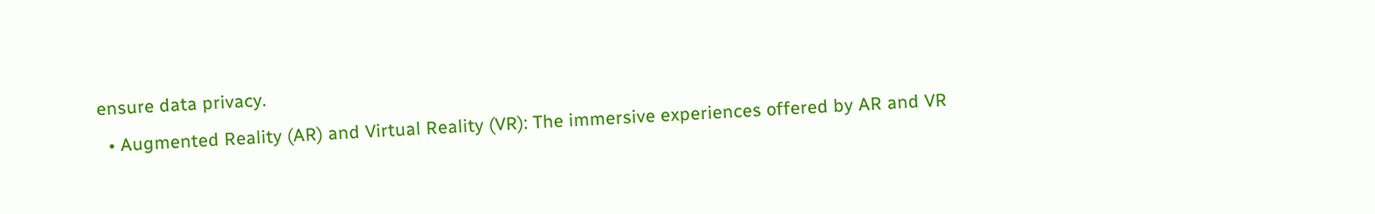ensure data privacy.
  • Augmented Reality (AR) and Virtual Reality (VR): The immersive experiences offered by AR and VR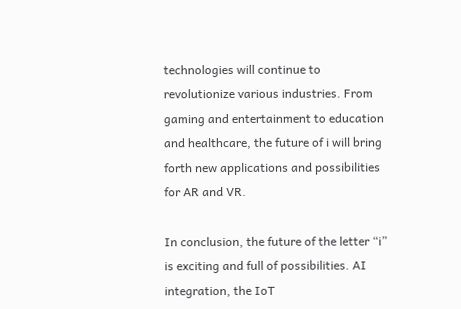technologies will continue to revolutionize various industries. From gaming and entertainment to education and healthcare, the future of i will bring forth new applications and possibilities for AR and VR.

In conclusion, the future of the letter “i” is exciting and full of possibilities. AI integration, the IoT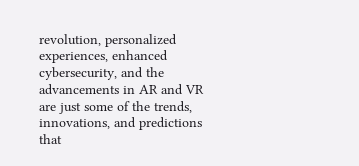revolution, personalized experiences, enhanced cybersecurity, and the advancements in AR and VR are just some of the trends, innovations, and predictions that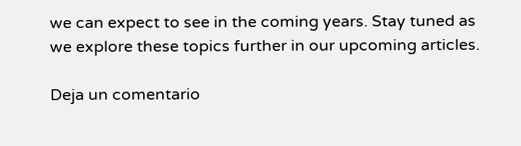we can expect to see in the coming years. Stay tuned as we explore these topics further in our upcoming articles.

Deja un comentario